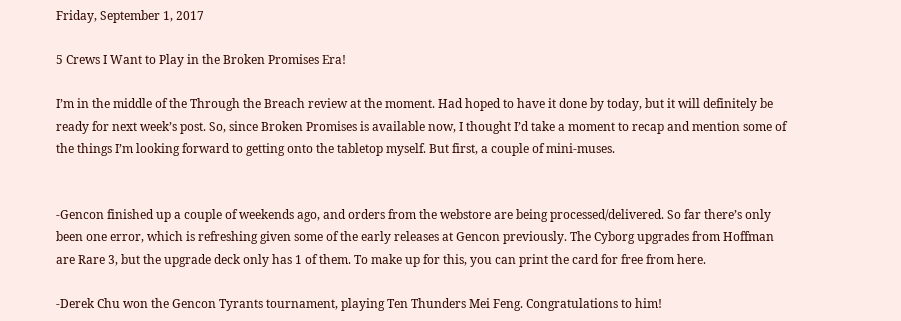Friday, September 1, 2017

5 Crews I Want to Play in the Broken Promises Era!

I’m in the middle of the Through the Breach review at the moment. Had hoped to have it done by today, but it will definitely be ready for next week’s post. So, since Broken Promises is available now, I thought I’d take a moment to recap and mention some of the things I’m looking forward to getting onto the tabletop myself. But first, a couple of mini-muses.


-Gencon finished up a couple of weekends ago, and orders from the webstore are being processed/delivered. So far there’s only been one error, which is refreshing given some of the early releases at Gencon previously. The Cyborg upgrades from Hoffman are Rare 3, but the upgrade deck only has 1 of them. To make up for this, you can print the card for free from here.

-Derek Chu won the Gencon Tyrants tournament, playing Ten Thunders Mei Feng. Congratulations to him!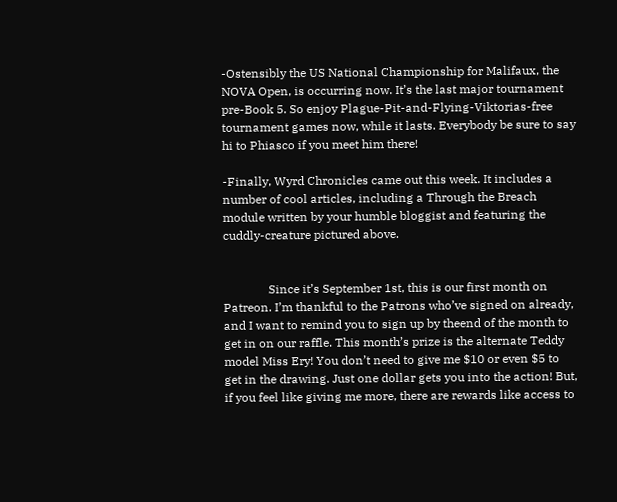-Ostensibly the US National Championship for Malifaux, the NOVA Open, is occurring now. It’s the last major tournament pre-Book 5. So enjoy Plague-Pit-and-Flying-Viktorias-free tournament games now, while it lasts. Everybody be sure to say hi to Phiasco if you meet him there!

-Finally, Wyrd Chronicles came out this week. It includes a number of cool articles, including a Through the Breach module written by your humble bloggist and featuring the cuddly-creature pictured above.


               Since it’s September 1st, this is our first month on Patreon. I’m thankful to the Patrons who’ve signed on already, and I want to remind you to sign up by theend of the month to get in on our raffle. This month’s prize is the alternate Teddy model Miss Ery! You don’t need to give me $10 or even $5 to get in the drawing. Just one dollar gets you into the action! But, if you feel like giving me more, there are rewards like access to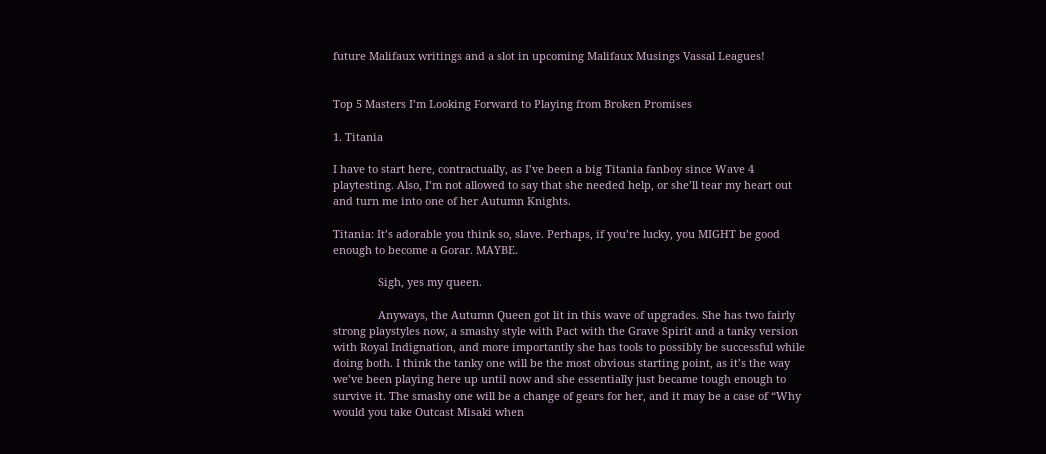future Malifaux writings and a slot in upcoming Malifaux Musings Vassal Leagues!


Top 5 Masters I’m Looking Forward to Playing from Broken Promises

1. Titania

I have to start here, contractually, as I’ve been a big Titania fanboy since Wave 4 playtesting. Also, I’m not allowed to say that she needed help, or she’ll tear my heart out and turn me into one of her Autumn Knights.

Titania: It’s adorable you think so, slave. Perhaps, if you’re lucky, you MIGHT be good enough to become a Gorar. MAYBE.

               Sigh, yes my queen.

               Anyways, the Autumn Queen got lit in this wave of upgrades. She has two fairly strong playstyles now, a smashy style with Pact with the Grave Spirit and a tanky version with Royal Indignation, and more importantly she has tools to possibly be successful while doing both. I think the tanky one will be the most obvious starting point, as it’s the way we’ve been playing here up until now and she essentially just became tough enough to survive it. The smashy one will be a change of gears for her, and it may be a case of “Why would you take Outcast Misaki when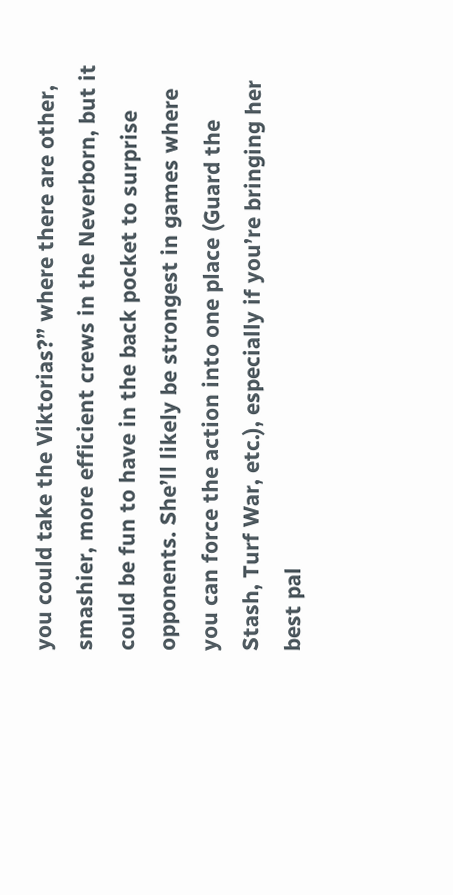you could take the Viktorias?” where there are other, smashier, more efficient crews in the Neverborn, but it could be fun to have in the back pocket to surprise opponents. She’ll likely be strongest in games where you can force the action into one place (Guard the Stash, Turf War, etc.), especially if you’re bringing her best pal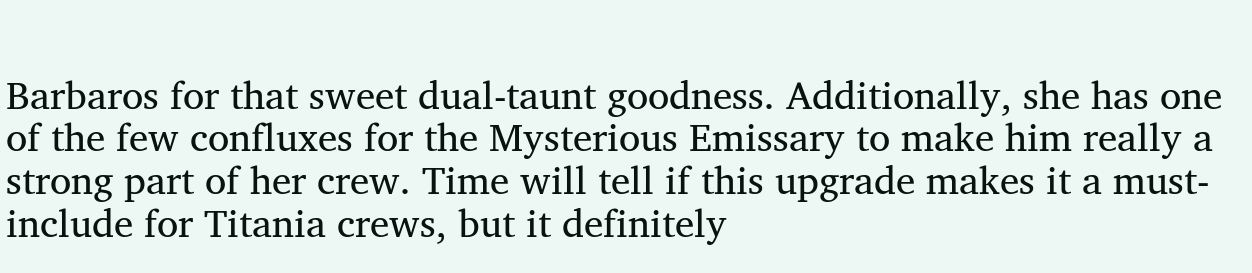Barbaros for that sweet dual-taunt goodness. Additionally, she has one of the few confluxes for the Mysterious Emissary to make him really a strong part of her crew. Time will tell if this upgrade makes it a must-include for Titania crews, but it definitely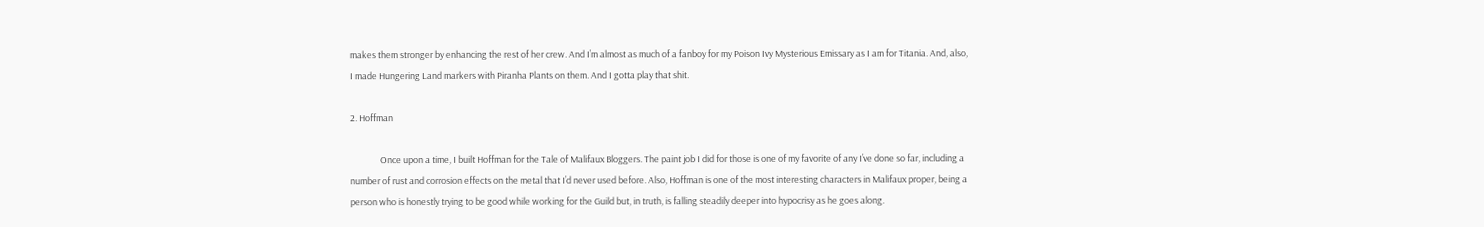makes them stronger by enhancing the rest of her crew. And I’m almost as much of a fanboy for my Poison Ivy Mysterious Emissary as I am for Titania. And, also, I made Hungering Land markers with Piranha Plants on them. And I gotta play that shit.

2. Hoffman

               Once upon a time, I built Hoffman for the Tale of Malifaux Bloggers. The paint job I did for those is one of my favorite of any I’ve done so far, including a number of rust and corrosion effects on the metal that I’d never used before. Also, Hoffman is one of the most interesting characters in Malifaux proper, being a person who is honestly trying to be good while working for the Guild but, in truth, is falling steadily deeper into hypocrisy as he goes along.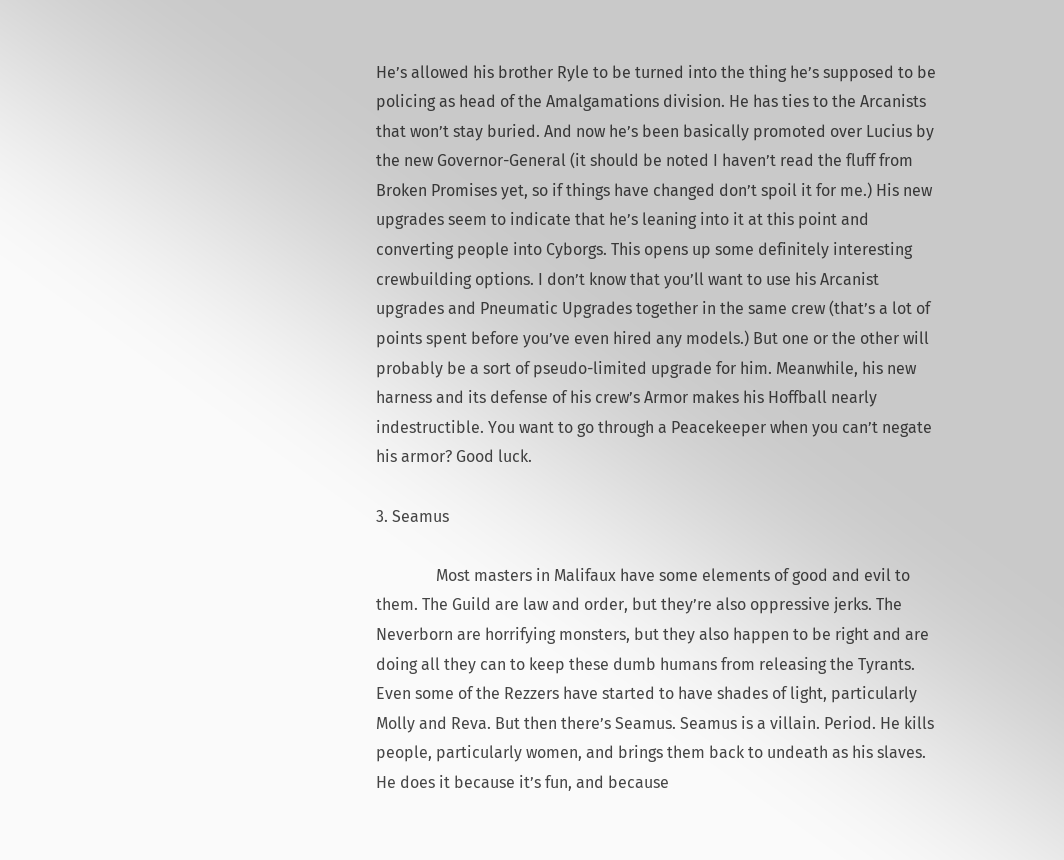He’s allowed his brother Ryle to be turned into the thing he’s supposed to be policing as head of the Amalgamations division. He has ties to the Arcanists that won’t stay buried. And now he’s been basically promoted over Lucius by the new Governor-General (it should be noted I haven’t read the fluff from Broken Promises yet, so if things have changed don’t spoil it for me.) His new upgrades seem to indicate that he’s leaning into it at this point and converting people into Cyborgs. This opens up some definitely interesting crewbuilding options. I don’t know that you’ll want to use his Arcanist upgrades and Pneumatic Upgrades together in the same crew (that’s a lot of points spent before you’ve even hired any models.) But one or the other will probably be a sort of pseudo-limited upgrade for him. Meanwhile, his new harness and its defense of his crew’s Armor makes his Hoffball nearly indestructible. You want to go through a Peacekeeper when you can’t negate his armor? Good luck.

3. Seamus

               Most masters in Malifaux have some elements of good and evil to them. The Guild are law and order, but they’re also oppressive jerks. The Neverborn are horrifying monsters, but they also happen to be right and are doing all they can to keep these dumb humans from releasing the Tyrants. Even some of the Rezzers have started to have shades of light, particularly Molly and Reva. But then there’s Seamus. Seamus is a villain. Period. He kills people, particularly women, and brings them back to undeath as his slaves. He does it because it’s fun, and because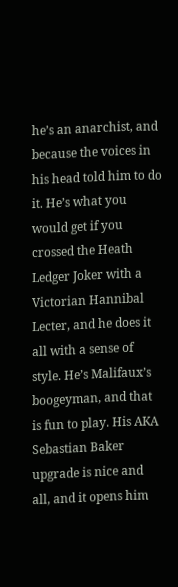he’s an anarchist, and because the voices in his head told him to do it. He’s what you would get if you crossed the Heath Ledger Joker with a Victorian Hannibal Lecter, and he does it all with a sense of style. He’s Malifaux’s boogeyman, and that is fun to play. His AKA Sebastian Baker upgrade is nice and all, and it opens him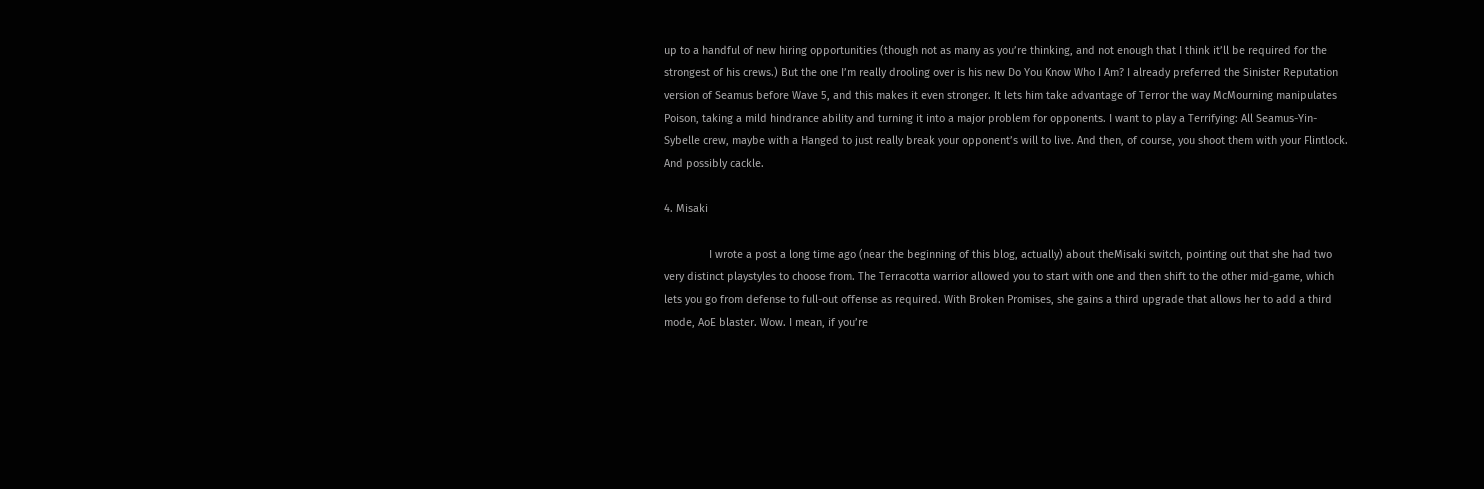up to a handful of new hiring opportunities (though not as many as you’re thinking, and not enough that I think it’ll be required for the strongest of his crews.) But the one I’m really drooling over is his new Do You Know Who I Am? I already preferred the Sinister Reputation version of Seamus before Wave 5, and this makes it even stronger. It lets him take advantage of Terror the way McMourning manipulates Poison, taking a mild hindrance ability and turning it into a major problem for opponents. I want to play a Terrifying: All Seamus-Yin-Sybelle crew, maybe with a Hanged to just really break your opponent’s will to live. And then, of course, you shoot them with your Flintlock. And possibly cackle.

4. Misaki

               I wrote a post a long time ago (near the beginning of this blog, actually) about theMisaki switch, pointing out that she had two very distinct playstyles to choose from. The Terracotta warrior allowed you to start with one and then shift to the other mid-game, which lets you go from defense to full-out offense as required. With Broken Promises, she gains a third upgrade that allows her to add a third mode, AoE blaster. Wow. I mean, if you’re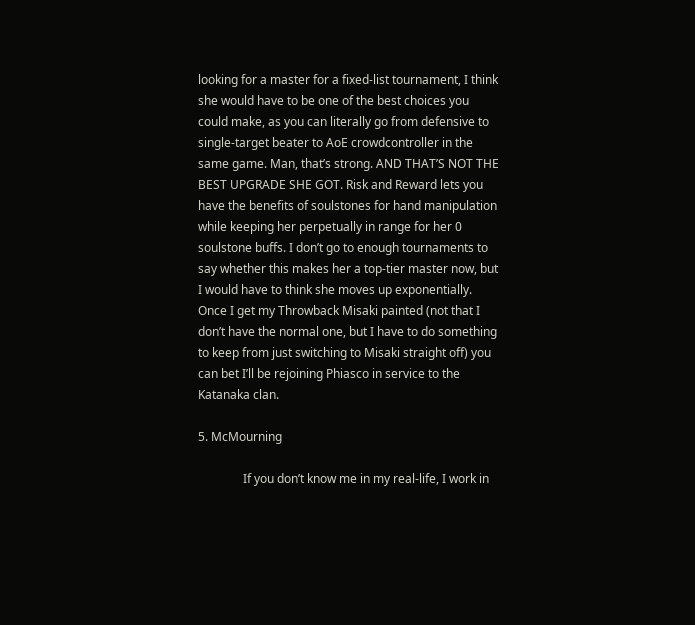looking for a master for a fixed-list tournament, I think she would have to be one of the best choices you could make, as you can literally go from defensive to single-target beater to AoE crowdcontroller in the same game. Man, that’s strong. AND THAT’S NOT THE BEST UPGRADE SHE GOT. Risk and Reward lets you have the benefits of soulstones for hand manipulation while keeping her perpetually in range for her 0 soulstone buffs. I don’t go to enough tournaments to say whether this makes her a top-tier master now, but I would have to think she moves up exponentially. Once I get my Throwback Misaki painted (not that I don’t have the normal one, but I have to do something to keep from just switching to Misaki straight off) you can bet I’ll be rejoining Phiasco in service to the Katanaka clan.

5. McMourning

               If you don’t know me in my real-life, I work in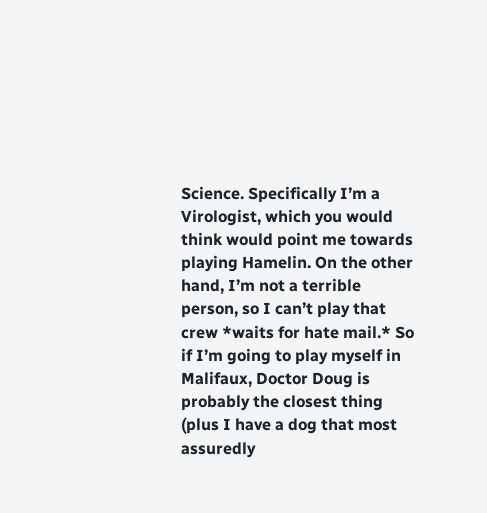Science. Specifically I’m a Virologist, which you would think would point me towards playing Hamelin. On the other hand, I’m not a terrible person, so I can’t play that crew *waits for hate mail.* So if I’m going to play myself in Malifaux, Doctor Doug is probably the closest thing (plus I have a dog that most assuredly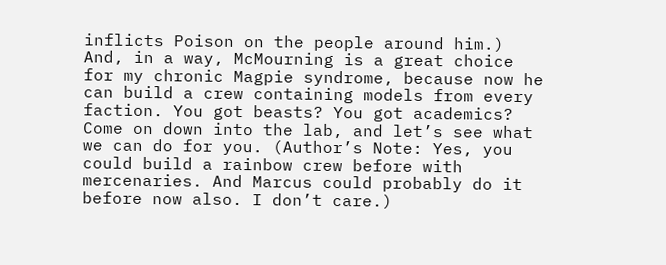inflicts Poison on the people around him.) And, in a way, McMourning is a great choice for my chronic Magpie syndrome, because now he can build a crew containing models from every faction. You got beasts? You got academics? Come on down into the lab, and let’s see what we can do for you. (Author’s Note: Yes, you could build a rainbow crew before with mercenaries. And Marcus could probably do it before now also. I don’t care.)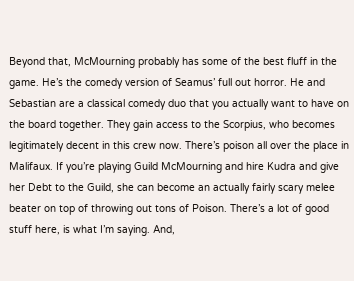Beyond that, McMourning probably has some of the best fluff in the game. He’s the comedy version of Seamus’ full out horror. He and Sebastian are a classical comedy duo that you actually want to have on the board together. They gain access to the Scorpius, who becomes legitimately decent in this crew now. There’s poison all over the place in Malifaux. If you’re playing Guild McMourning and hire Kudra and give her Debt to the Guild, she can become an actually fairly scary melee beater on top of throwing out tons of Poison. There’s a lot of good stuff here, is what I’m saying. And,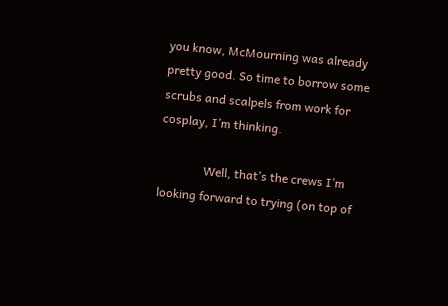you know, McMourning was already pretty good. So time to borrow some scrubs and scalpels from work for cosplay, I’m thinking.

               Well, that’s the crews I’m looking forward to trying (on top of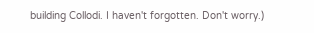building Collodi. I haven't forgotten. Don't worry.)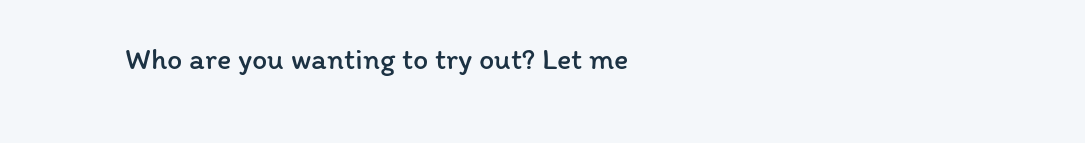Who are you wanting to try out? Let me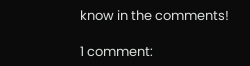know in the comments!

1 comment: